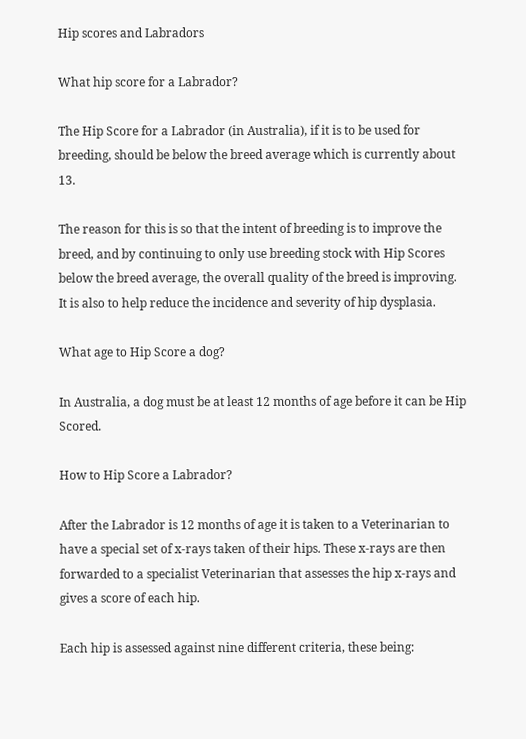Hip scores and Labradors

What hip score for a Labrador?

The Hip Score for a Labrador (in Australia), if it is to be used for breeding, should be below the breed average which is currently about 13.

The reason for this is so that the intent of breeding is to improve the breed, and by continuing to only use breeding stock with Hip Scores below the breed average, the overall quality of the breed is improving. It is also to help reduce the incidence and severity of hip dysplasia.

What age to Hip Score a dog?

In Australia, a dog must be at least 12 months of age before it can be Hip Scored.

How to Hip Score a Labrador?

After the Labrador is 12 months of age it is taken to a Veterinarian to have a special set of x-rays taken of their hips. These x-rays are then forwarded to a specialist Veterinarian that assesses the hip x-rays and gives a score of each hip.

Each hip is assessed against nine different criteria, these being: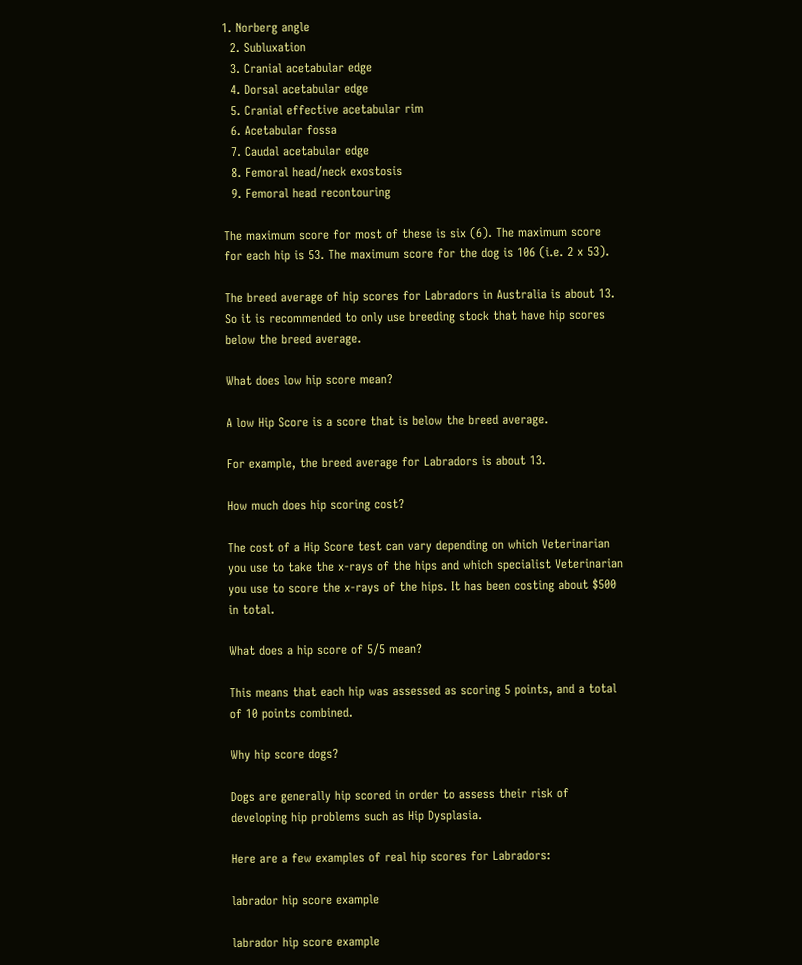1. Norberg angle
  2. Subluxation
  3. Cranial acetabular edge
  4. Dorsal acetabular edge
  5. Cranial effective acetabular rim
  6. Acetabular fossa
  7. Caudal acetabular edge
  8. Femoral head/neck exostosis
  9. Femoral head recontouring

The maximum score for most of these is six (6). The maximum score for each hip is 53. The maximum score for the dog is 106 (i.e. 2 x 53).

The breed average of hip scores for Labradors in Australia is about 13. So it is recommended to only use breeding stock that have hip scores below the breed average.

What does low hip score mean?

A low Hip Score is a score that is below the breed average.

For example, the breed average for Labradors is about 13.

How much does hip scoring cost?

The cost of a Hip Score test can vary depending on which Veterinarian you use to take the x-rays of the hips and which specialist Veterinarian you use to score the x-rays of the hips. It has been costing about $500 in total.

What does a hip score of 5/5 mean?

This means that each hip was assessed as scoring 5 points, and a total of 10 points combined.

Why hip score dogs?

Dogs are generally hip scored in order to assess their risk of developing hip problems such as Hip Dysplasia.

Here are a few examples of real hip scores for Labradors:

labrador hip score example

labrador hip score example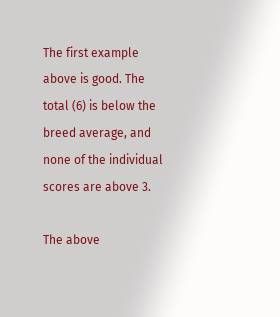The first example above is good. The total (6) is below the breed average, and none of the individual scores are above 3.

The above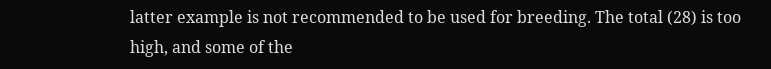latter example is not recommended to be used for breeding. The total (28) is too high, and some of the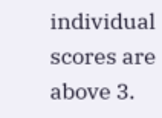individual scores are above 3.